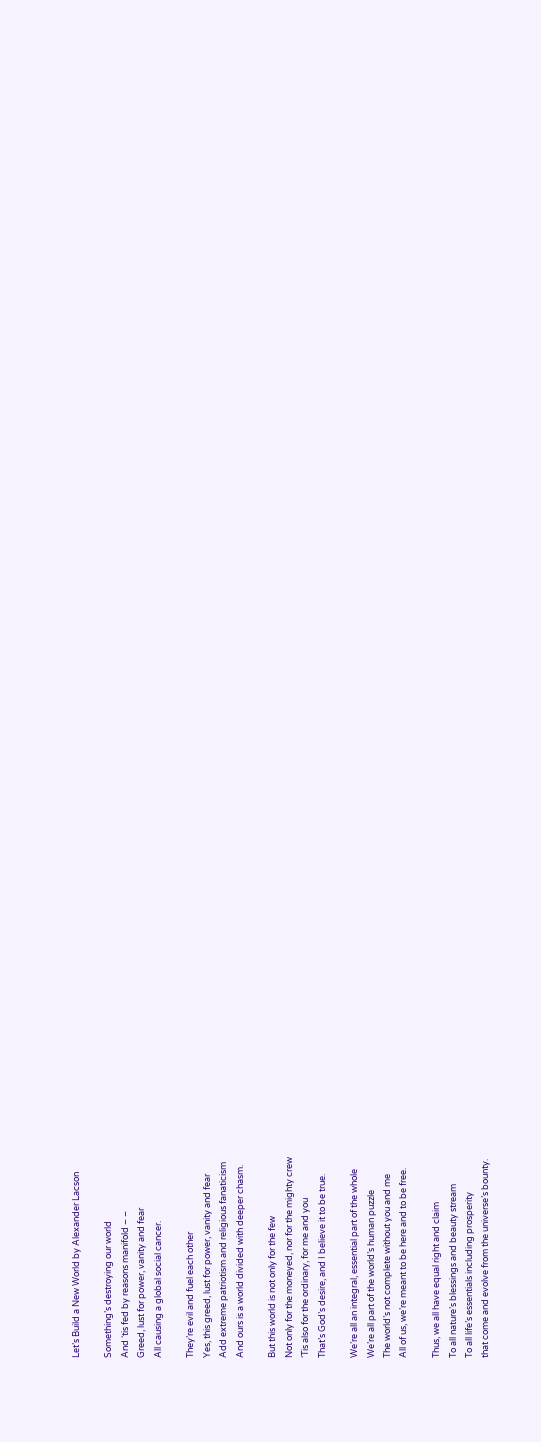Let’s Build a New World by Alexander Lacson

Something’s destroying our world
And ‘tis fed by reasons manifold – –
Greed, lust for power, vanity and fear
All causing a global social cancer.

They’re evil and fuel each other
Yes, this greed, lust for power, vanity and fear
Add extreme patriotism and religious fanaticism
And ours is a world divided with deeper chasm.

But this world is not only for the few
Not only for the moneyed, nor for the mighty crew
‘Tis also for the ordinary, for me and you
That’s God’s desire, and I believe it to be true.

We’re all an integral, essential part of the whole
We’re all part of the world’s human puzzle
The world’s not complete without you and me
All of us, we’re meant to be here and to be free.

Thus, we all have equal right and claim
To all nature’s blessings and beauty stream
To all life’s essentials including prosperity
that come and evolve from the universe’s bounty.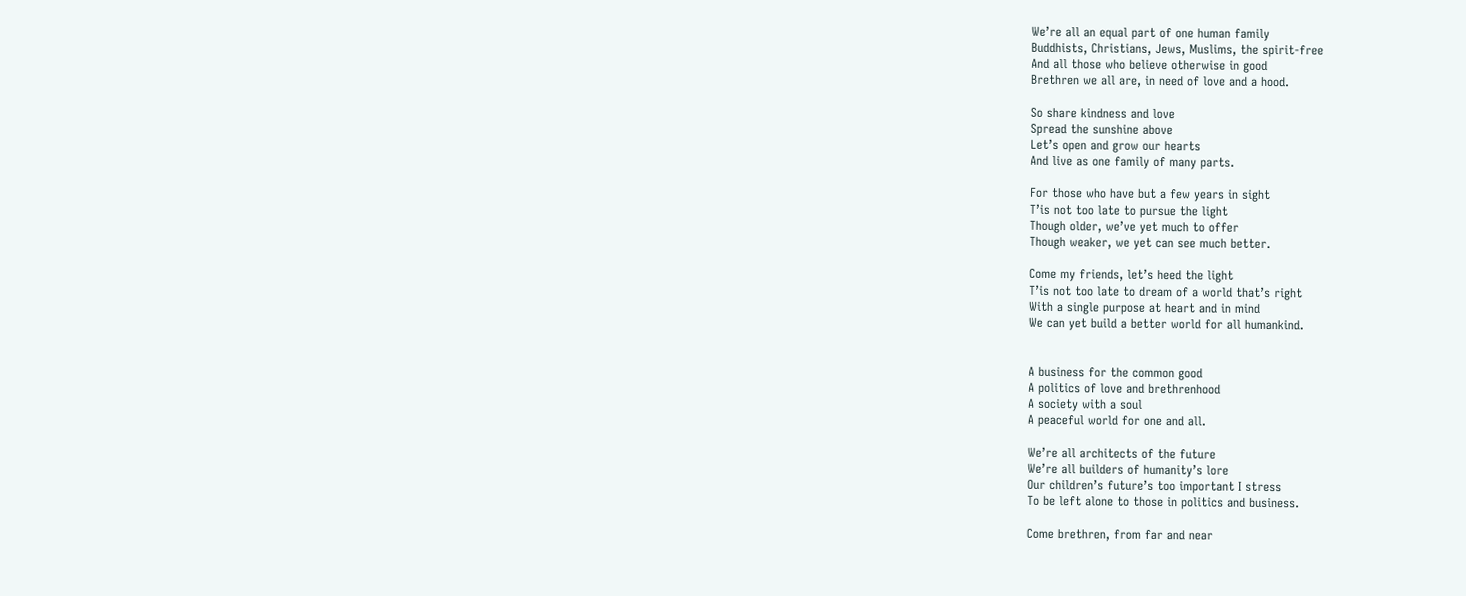We’re all an equal part of one human family
Buddhists, Christians, Jews, Muslims, the spirit-free
And all those who believe otherwise in good
Brethren we all are, in need of love and a hood.

So share kindness and love
Spread the sunshine above
Let’s open and grow our hearts
And live as one family of many parts.

For those who have but a few years in sight
T’is not too late to pursue the light
Though older, we’ve yet much to offer
Though weaker, we yet can see much better.

Come my friends, let’s heed the light
T’is not too late to dream of a world that’s right
With a single purpose at heart and in mind
We can yet build a better world for all humankind.


A business for the common good
A politics of love and brethrenhood
A society with a soul
A peaceful world for one and all.

We’re all architects of the future
We’re all builders of humanity’s lore
Our children’s future’s too important I stress
To be left alone to those in politics and business.

Come brethren, from far and near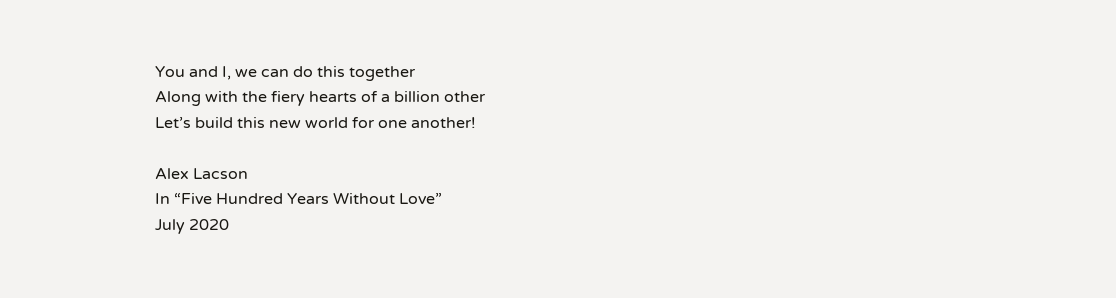You and I, we can do this together
Along with the fiery hearts of a billion other
Let’s build this new world for one another!

Alex Lacson
In “Five Hundred Years Without Love”
July 2020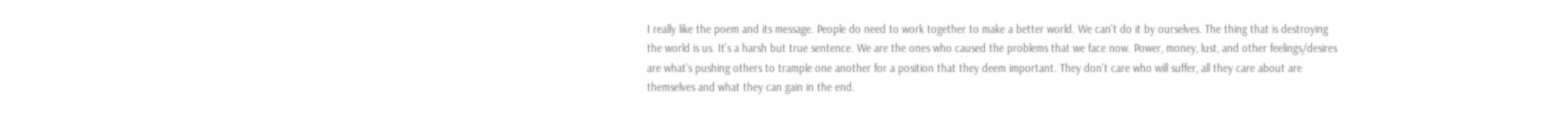I really like the poem and its message. People do need to work together to make a better world. We can’t do it by ourselves. The thing that is destroying the world is us. It’s a harsh but true sentence. We are the ones who caused the problems that we face now. Power, money, lust, and other feelings/desires are what’s pushing others to trample one another for a position that they deem important. They don’t care who will suffer, all they care about are themselves and what they can gain in the end.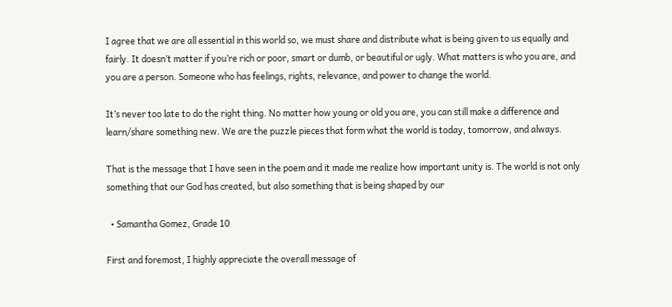I agree that we are all essential in this world so, we must share and distribute what is being given to us equally and fairly. It doesn’t matter if you’re rich or poor, smart or dumb, or beautiful or ugly. What matters is who you are, and you are a person. Someone who has feelings, rights, relevance, and power to change the world.

It’s never too late to do the right thing. No matter how young or old you are, you can still make a difference and learn/share something new. We are the puzzle pieces that form what the world is today, tomorrow, and always.

That is the message that I have seen in the poem and it made me realize how important unity is. The world is not only something that our God has created, but also something that is being shaped by our

  • Samantha Gomez, Grade 10

First and foremost, I highly appreciate the overall message of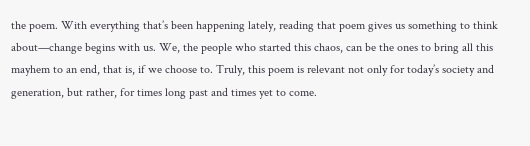the poem. With everything that’s been happening lately, reading that poem gives us something to think about—change begins with us. We, the people who started this chaos, can be the ones to bring all this mayhem to an end, that is, if we choose to. Truly, this poem is relevant not only for today’s society and generation, but rather, for times long past and times yet to come.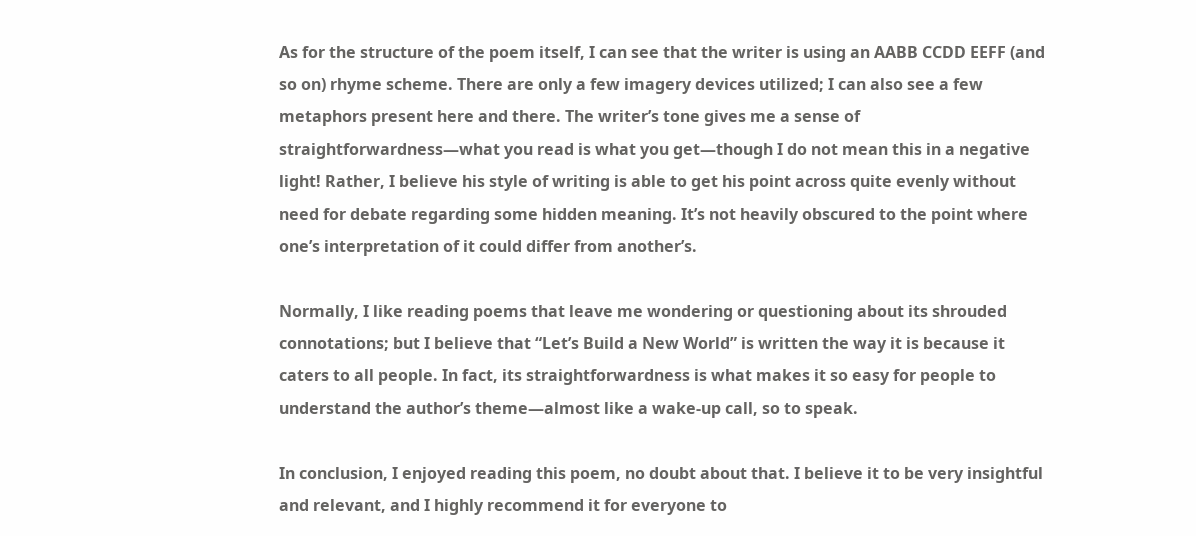As for the structure of the poem itself, I can see that the writer is using an AABB CCDD EEFF (and so on) rhyme scheme. There are only a few imagery devices utilized; I can also see a few metaphors present here and there. The writer’s tone gives me a sense of straightforwardness—what you read is what you get—though I do not mean this in a negative light! Rather, I believe his style of writing is able to get his point across quite evenly without need for debate regarding some hidden meaning. It’s not heavily obscured to the point where one’s interpretation of it could differ from another’s.

Normally, I like reading poems that leave me wondering or questioning about its shrouded connotations; but I believe that “Let’s Build a New World” is written the way it is because it caters to all people. In fact, its straightforwardness is what makes it so easy for people to understand the author’s theme—almost like a wake-up call, so to speak.

In conclusion, I enjoyed reading this poem, no doubt about that. I believe it to be very insightful and relevant, and I highly recommend it for everyone to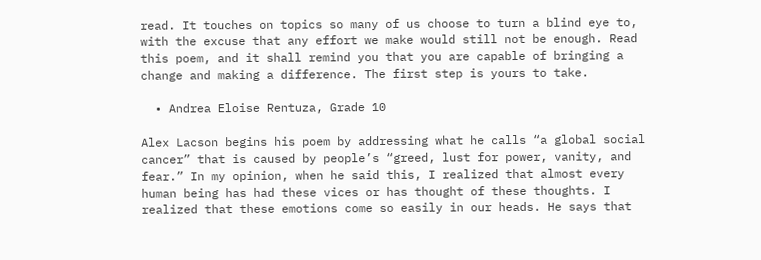read. It touches on topics so many of us choose to turn a blind eye to, with the excuse that any effort we make would still not be enough. Read this poem, and it shall remind you that you are capable of bringing a change and making a difference. The first step is yours to take.

  • Andrea Eloise Rentuza, Grade 10

Alex Lacson begins his poem by addressing what he calls “a global social cancer” that is caused by people’s “greed, lust for power, vanity, and fear.” In my opinion, when he said this, I realized that almost every human being has had these vices or has thought of these thoughts. I realized that these emotions come so easily in our heads. He says that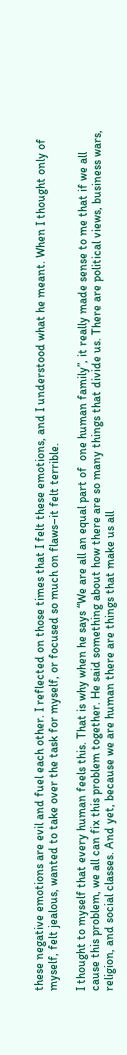these negative emotions are evil and fuel each other. I reflected on those times that I felt these emotions, and I understood what he meant. When I thought only of myself, felt jealous, wanted to take over the task for myself, or focused so much on flaws–it felt terrible.

I thought to myself that every human feels this. That is why when he says “We are all an equal part of  one human family”, it really made sense to me that if we all cause this problem, we all can fix this problem together. He said something about how there are so many things that divide us. There are political views, business wars, religion, and social classes. And yet, because we are human there are things that make us all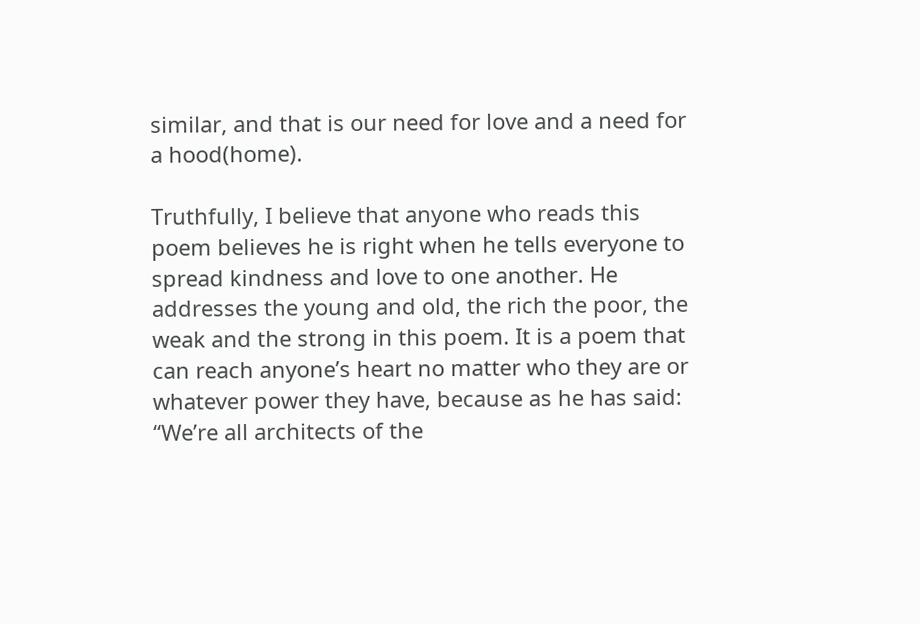similar, and that is our need for love and a need for a hood(home).

Truthfully, I believe that anyone who reads this poem believes he is right when he tells everyone to spread kindness and love to one another. He addresses the young and old, the rich the poor, the weak and the strong in this poem. It is a poem that can reach anyone’s heart no matter who they are or whatever power they have, because as he has said: “We’re all architects of the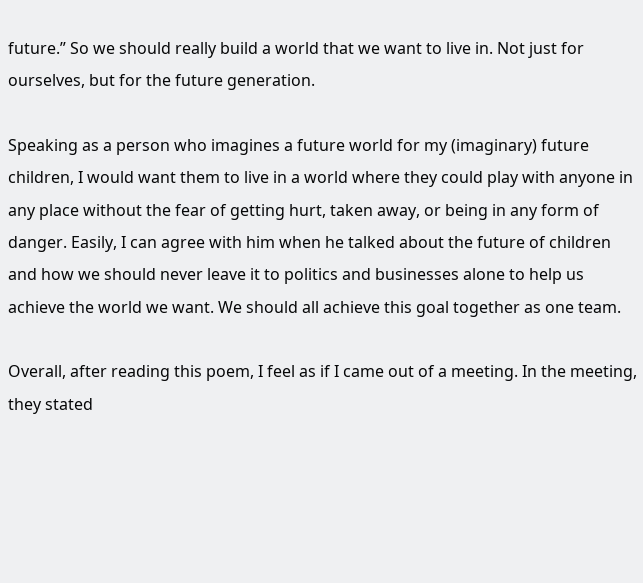future.” So we should really build a world that we want to live in. Not just for ourselves, but for the future generation.

Speaking as a person who imagines a future world for my (imaginary) future children, I would want them to live in a world where they could play with anyone in any place without the fear of getting hurt, taken away, or being in any form of danger. Easily, I can agree with him when he talked about the future of children and how we should never leave it to politics and businesses alone to help us achieve the world we want. We should all achieve this goal together as one team.

Overall, after reading this poem, I feel as if I came out of a meeting. In the meeting, they stated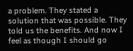a problem. They stated a solution that was possible. They told us the benefits. And now I feel as though I should go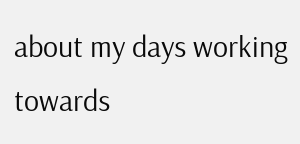about my days working towards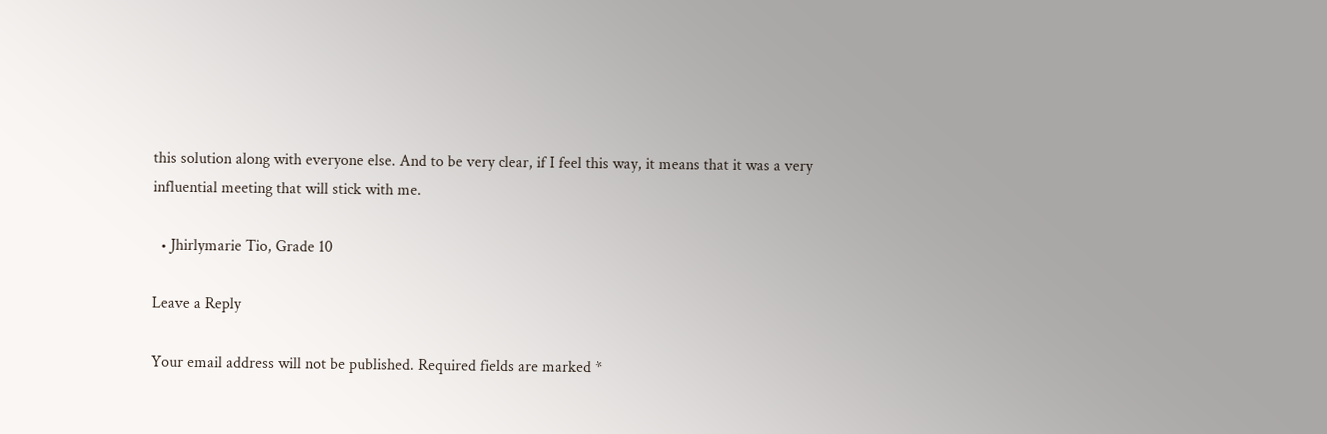this solution along with everyone else. And to be very clear, if I feel this way, it means that it was a very influential meeting that will stick with me.

  • Jhirlymarie Tio, Grade 10

Leave a Reply

Your email address will not be published. Required fields are marked *